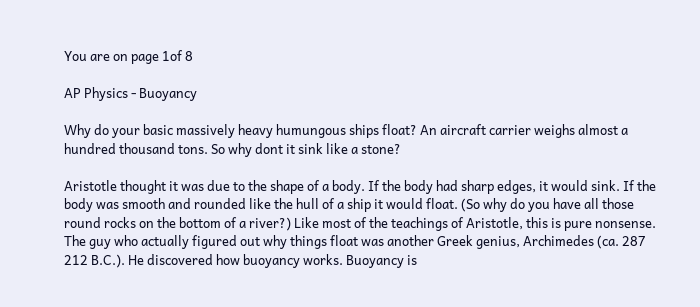You are on page 1of 8

AP Physics - Buoyancy

Why do your basic massively heavy humungous ships float? An aircraft carrier weighs almost a hundred thousand tons. So why dont it sink like a stone?

Aristotle thought it was due to the shape of a body. If the body had sharp edges, it would sink. If the body was smooth and rounded like the hull of a ship it would float. (So why do you have all those round rocks on the bottom of a river?) Like most of the teachings of Aristotle, this is pure nonsense. The guy who actually figured out why things float was another Greek genius, Archimedes (ca. 287 212 B.C.). He discovered how buoyancy works. Buoyancy is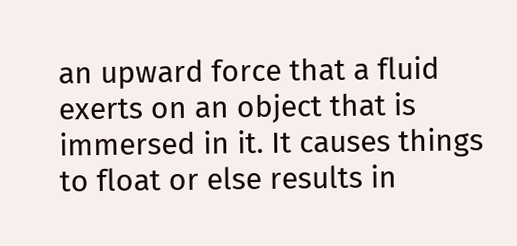an upward force that a fluid exerts on an object that is immersed in it. It causes things to float or else results in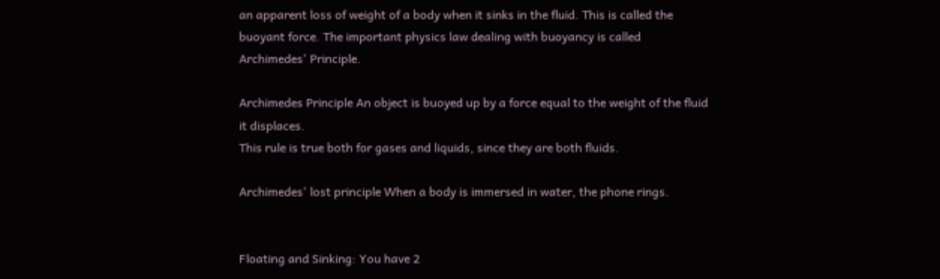an apparent loss of weight of a body when it sinks in the fluid. This is called the buoyant force. The important physics law dealing with buoyancy is called Archimedes' Principle.

Archimedes Principle An object is buoyed up by a force equal to the weight of the fluid it displaces.
This rule is true both for gases and liquids, since they are both fluids.

Archimedes' lost principle When a body is immersed in water, the phone rings.


Floating and Sinking: You have 2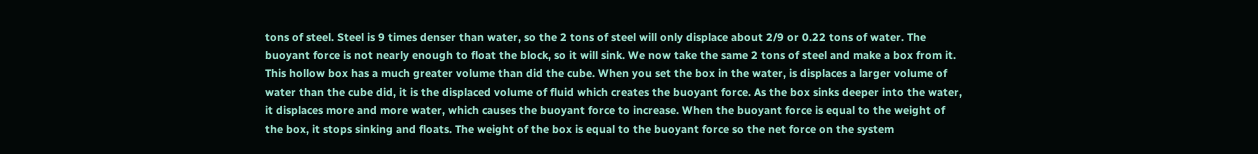tons of steel. Steel is 9 times denser than water, so the 2 tons of steel will only displace about 2/9 or 0.22 tons of water. The buoyant force is not nearly enough to float the block, so it will sink. We now take the same 2 tons of steel and make a box from it. This hollow box has a much greater volume than did the cube. When you set the box in the water, is displaces a larger volume of water than the cube did, it is the displaced volume of fluid which creates the buoyant force. As the box sinks deeper into the water, it displaces more and more water, which causes the buoyant force to increase. When the buoyant force is equal to the weight of the box, it stops sinking and floats. The weight of the box is equal to the buoyant force so the net force on the system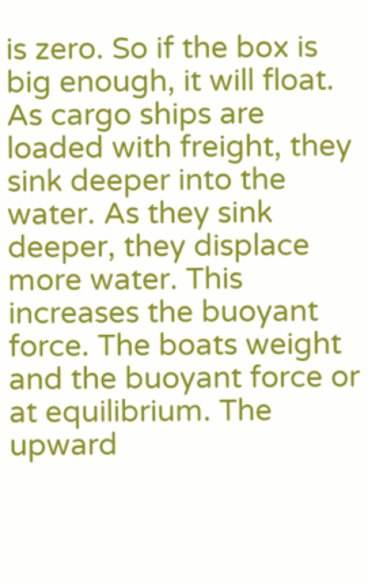is zero. So if the box is big enough, it will float. As cargo ships are loaded with freight, they sink deeper into the water. As they sink deeper, they displace more water. This increases the buoyant force. The boats weight and the buoyant force or at equilibrium. The upward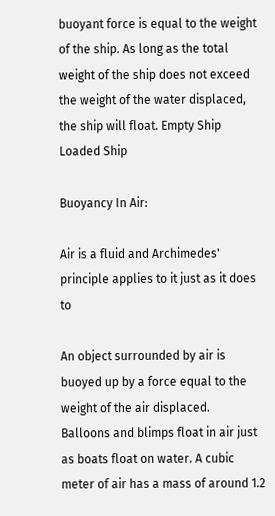buoyant force is equal to the weight of the ship. As long as the total weight of the ship does not exceed the weight of the water displaced, the ship will float. Empty Ship Loaded Ship

Buoyancy In Air:

Air is a fluid and Archimedes' principle applies to it just as it does to

An object surrounded by air is buoyed up by a force equal to the weight of the air displaced.
Balloons and blimps float in air just as boats float on water. A cubic meter of air has a mass of around 1.2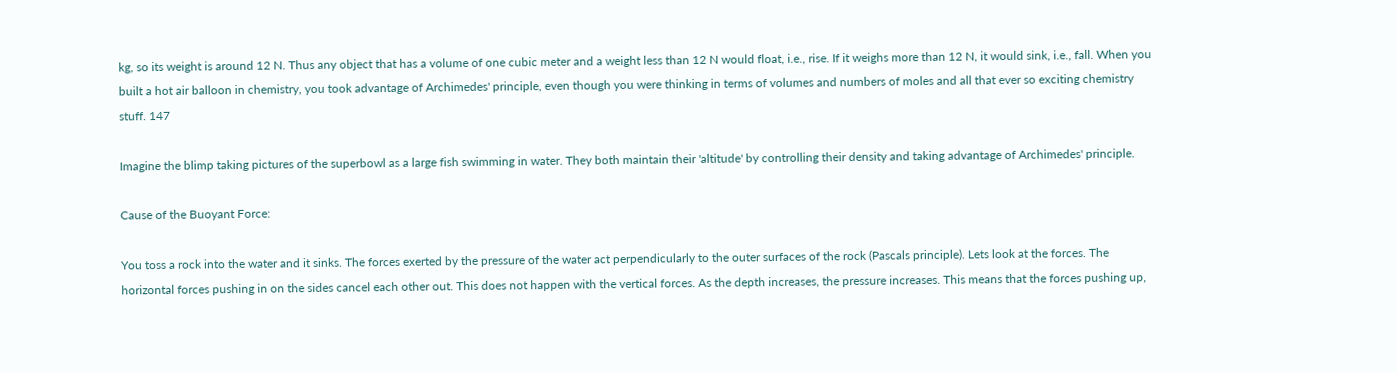kg, so its weight is around 12 N. Thus any object that has a volume of one cubic meter and a weight less than 12 N would float, i.e., rise. If it weighs more than 12 N, it would sink, i.e., fall. When you built a hot air balloon in chemistry, you took advantage of Archimedes' principle, even though you were thinking in terms of volumes and numbers of moles and all that ever so exciting chemistry stuff. 147

Imagine the blimp taking pictures of the superbowl as a large fish swimming in water. They both maintain their 'altitude' by controlling their density and taking advantage of Archimedes' principle.

Cause of the Buoyant Force:

You toss a rock into the water and it sinks. The forces exerted by the pressure of the water act perpendicularly to the outer surfaces of the rock (Pascals principle). Lets look at the forces. The horizontal forces pushing in on the sides cancel each other out. This does not happen with the vertical forces. As the depth increases, the pressure increases. This means that the forces pushing up,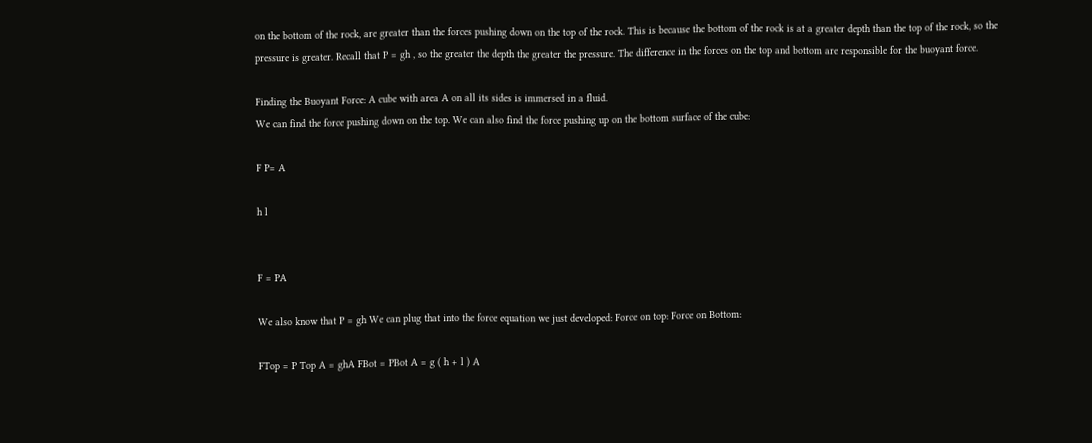on the bottom of the rock, are greater than the forces pushing down on the top of the rock. This is because the bottom of the rock is at a greater depth than the top of the rock, so the pressure is greater. Recall that P = gh , so the greater the depth the greater the pressure. The difference in the forces on the top and bottom are responsible for the buoyant force.

Finding the Buoyant Force: A cube with area A on all its sides is immersed in a fluid.
We can find the force pushing down on the top. We can also find the force pushing up on the bottom surface of the cube:

F P= A

h l


F = PA

We also know that P = gh We can plug that into the force equation we just developed: Force on top: Force on Bottom:

FTop = P Top A = ghA FBot = PBot A = g ( h + l ) A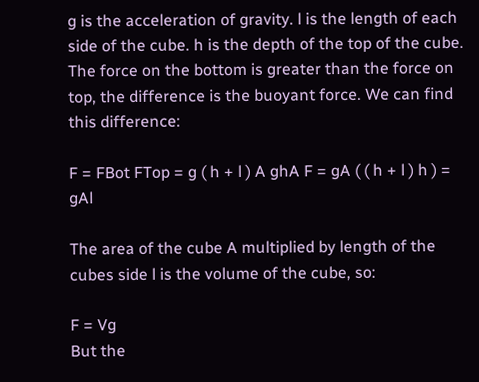g is the acceleration of gravity. l is the length of each side of the cube. h is the depth of the top of the cube. The force on the bottom is greater than the force on top, the difference is the buoyant force. We can find this difference:

F = FBot FTop = g ( h + l ) A ghA F = gA ( ( h + l ) h ) = gAl

The area of the cube A multiplied by length of the cubes side l is the volume of the cube, so:

F = Vg
But the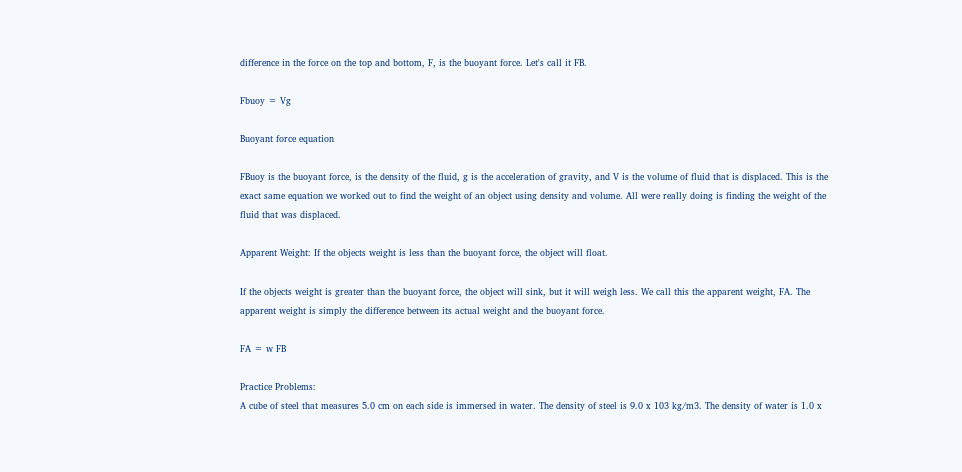difference in the force on the top and bottom, F, is the buoyant force. Let's call it FB.

Fbuoy = Vg

Buoyant force equation

FBuoy is the buoyant force, is the density of the fluid, g is the acceleration of gravity, and V is the volume of fluid that is displaced. This is the exact same equation we worked out to find the weight of an object using density and volume. All were really doing is finding the weight of the fluid that was displaced.

Apparent Weight: If the objects weight is less than the buoyant force, the object will float.

If the objects weight is greater than the buoyant force, the object will sink, but it will weigh less. We call this the apparent weight, FA. The apparent weight is simply the difference between its actual weight and the buoyant force.

FA = w FB

Practice Problems:
A cube of steel that measures 5.0 cm on each side is immersed in water. The density of steel is 9.0 x 103 kg/m3. The density of water is 1.0 x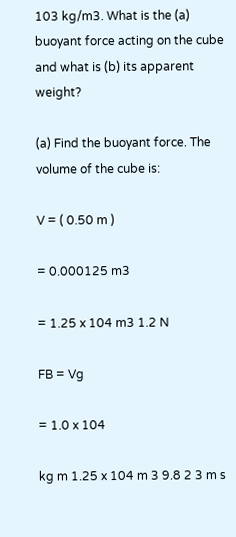103 kg/m3. What is the (a) buoyant force acting on the cube and what is (b) its apparent weight?

(a) Find the buoyant force. The volume of the cube is:

V = ( 0.50 m )

= 0.000125 m3

= 1.25 x 104 m3 1.2 N

FB = Vg

= 1.0 x 104

kg m 1.25 x 104 m 3 9.8 2 3 m s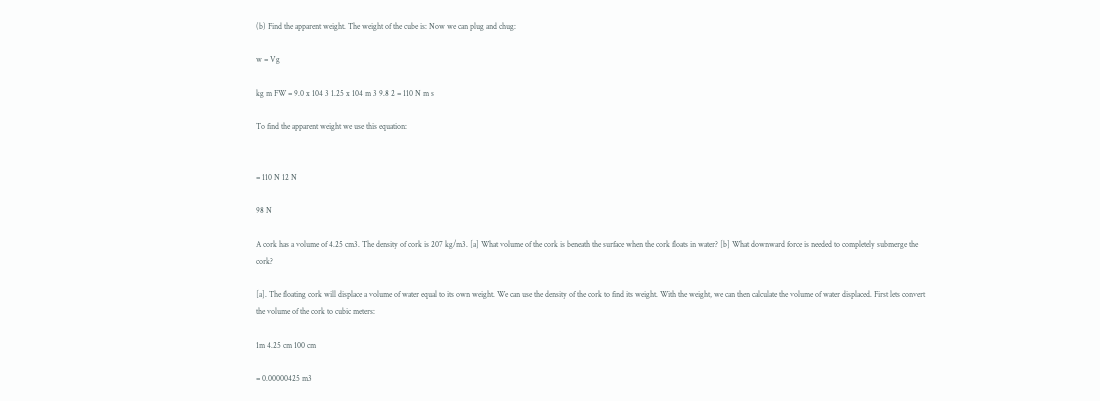(b) Find the apparent weight. The weight of the cube is: Now we can plug and chug:

w = Vg

kg m FW = 9.0 x 104 3 1.25 x 104 m 3 9.8 2 = 110 N m s

To find the apparent weight we use this equation:


= 110 N 12 N

98 N

A cork has a volume of 4.25 cm3. The density of cork is 207 kg/m3. [a] What volume of the cork is beneath the surface when the cork floats in water? [b] What downward force is needed to completely submerge the cork?

[a]. The floating cork will displace a volume of water equal to its own weight. We can use the density of the cork to find its weight. With the weight, we can then calculate the volume of water displaced. First lets convert the volume of the cork to cubic meters:

1m 4.25 cm 100 cm

= 0.00000425 m3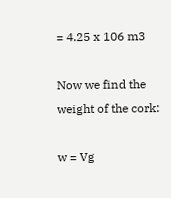= 4.25 x 106 m3

Now we find the weight of the cork:

w = Vg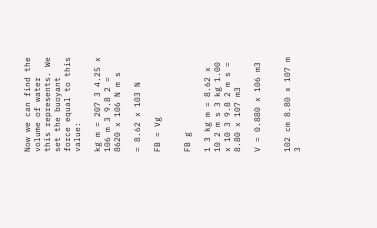Now we can find the volume of water this represents. We set the buoyant force equal to this value:

kg m = 207 3 4.25 x 106 m 3 9.8 2 = 8620 x 106 N m s

= 8.62 x 103 N

FB = Vg


FB g

1 3 kg m = 8.62 x 10 2 m s 3 kg 1.00 x 10 3 9.8 2 m s = 8.80 x 107 m3

V = 0.880 x 106 m3


102 cm 8.80 x 107 m 3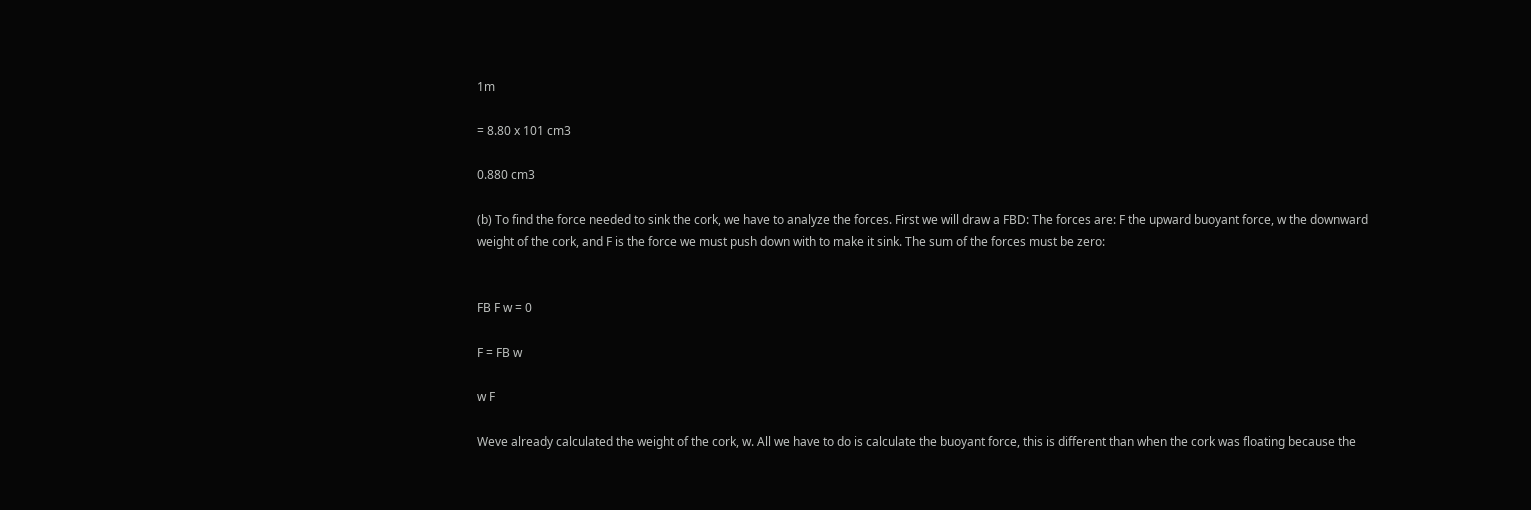1m

= 8.80 x 101 cm3

0.880 cm3

(b) To find the force needed to sink the cork, we have to analyze the forces. First we will draw a FBD: The forces are: F the upward buoyant force, w the downward weight of the cork, and F is the force we must push down with to make it sink. The sum of the forces must be zero:


FB F w = 0

F = FB w

w F

Weve already calculated the weight of the cork, w. All we have to do is calculate the buoyant force, this is different than when the cork was floating because the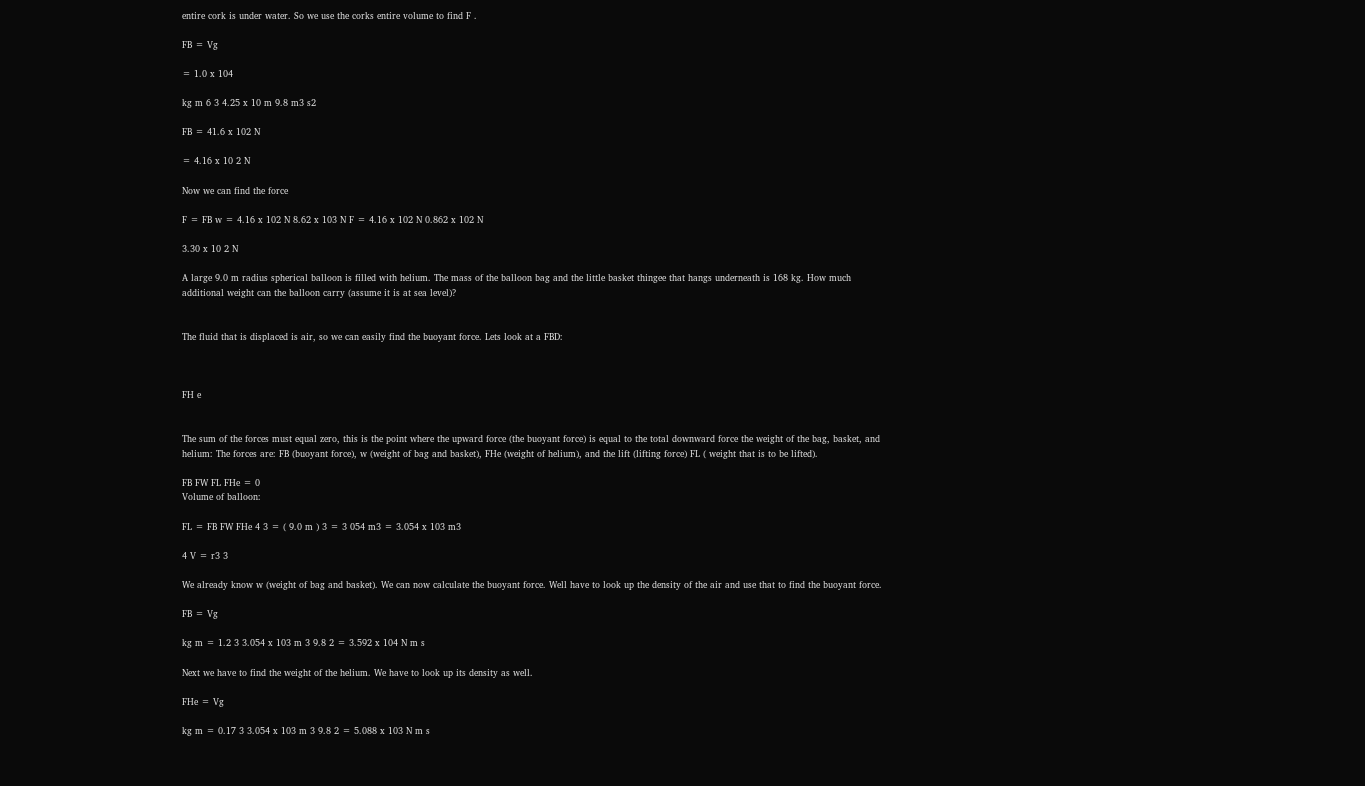entire cork is under water. So we use the corks entire volume to find F .

FB = Vg

= 1.0 x 104

kg m 6 3 4.25 x 10 m 9.8 m3 s2

FB = 41.6 x 102 N

= 4.16 x 10 2 N

Now we can find the force

F = FB w = 4.16 x 102 N 8.62 x 103 N F = 4.16 x 102 N 0.862 x 102 N

3.30 x 10 2 N

A large 9.0 m radius spherical balloon is filled with helium. The mass of the balloon bag and the little basket thingee that hangs underneath is 168 kg. How much additional weight can the balloon carry (assume it is at sea level)?


The fluid that is displaced is air, so we can easily find the buoyant force. Lets look at a FBD:



FH e


The sum of the forces must equal zero, this is the point where the upward force (the buoyant force) is equal to the total downward force the weight of the bag, basket, and helium: The forces are: FB (buoyant force), w (weight of bag and basket), FHe (weight of helium), and the lift (lifting force) FL ( weight that is to be lifted).

FB FW FL FHe = 0
Volume of balloon:

FL = FB FW FHe 4 3 = ( 9.0 m ) 3 = 3 054 m3 = 3.054 x 103 m3

4 V = r3 3

We already know w (weight of bag and basket). We can now calculate the buoyant force. Well have to look up the density of the air and use that to find the buoyant force.

FB = Vg

kg m = 1.2 3 3.054 x 103 m 3 9.8 2 = 3.592 x 104 N m s

Next we have to find the weight of the helium. We have to look up its density as well.

FHe = Vg

kg m = 0.17 3 3.054 x 103 m 3 9.8 2 = 5.088 x 103 N m s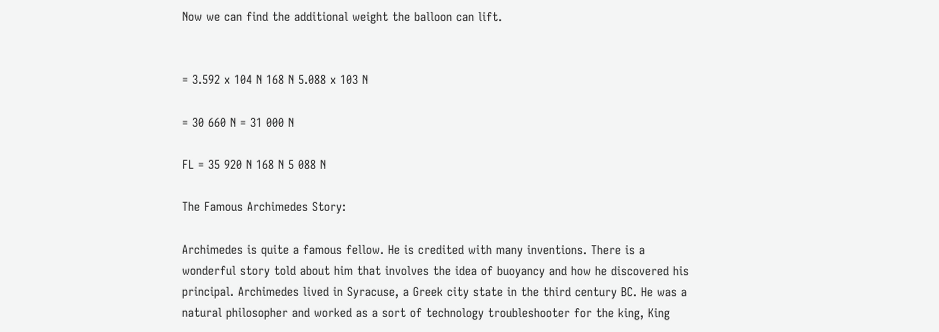Now we can find the additional weight the balloon can lift.


= 3.592 x 104 N 168 N 5.088 x 103 N

= 30 660 N = 31 000 N

FL = 35 920 N 168 N 5 088 N

The Famous Archimedes Story:

Archimedes is quite a famous fellow. He is credited with many inventions. There is a wonderful story told about him that involves the idea of buoyancy and how he discovered his principal. Archimedes lived in Syracuse, a Greek city state in the third century BC. He was a natural philosopher and worked as a sort of technology troubleshooter for the king, King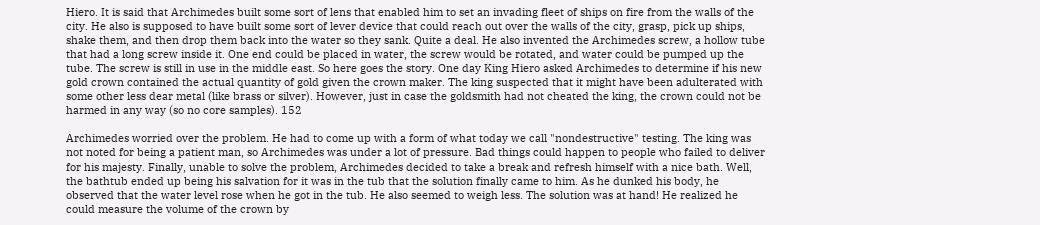Hiero. It is said that Archimedes built some sort of lens that enabled him to set an invading fleet of ships on fire from the walls of the city. He also is supposed to have built some sort of lever device that could reach out over the walls of the city, grasp, pick up ships, shake them, and then drop them back into the water so they sank. Quite a deal. He also invented the Archimedes screw, a hollow tube that had a long screw inside it. One end could be placed in water, the screw would be rotated, and water could be pumped up the tube. The screw is still in use in the middle east. So here goes the story. One day King Hiero asked Archimedes to determine if his new gold crown contained the actual quantity of gold given the crown maker. The king suspected that it might have been adulterated with some other less dear metal (like brass or silver). However, just in case the goldsmith had not cheated the king, the crown could not be harmed in any way (so no core samples). 152

Archimedes worried over the problem. He had to come up with a form of what today we call "nondestructive" testing. The king was not noted for being a patient man, so Archimedes was under a lot of pressure. Bad things could happen to people who failed to deliver for his majesty. Finally, unable to solve the problem, Archimedes decided to take a break and refresh himself with a nice bath. Well, the bathtub ended up being his salvation for it was in the tub that the solution finally came to him. As he dunked his body, he observed that the water level rose when he got in the tub. He also seemed to weigh less. The solution was at hand! He realized he could measure the volume of the crown by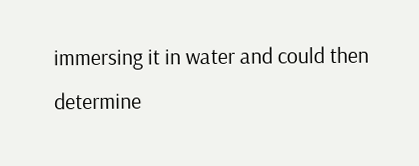immersing it in water and could then determine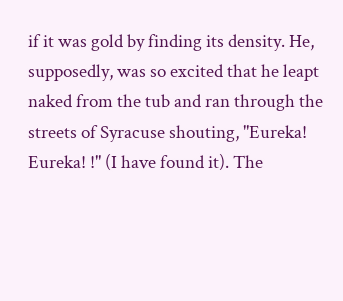if it was gold by finding its density. He, supposedly, was so excited that he leapt naked from the tub and ran through the streets of Syracuse shouting, "Eureka! Eureka! !" (I have found it). The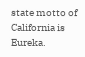state motto of California is Eureka.